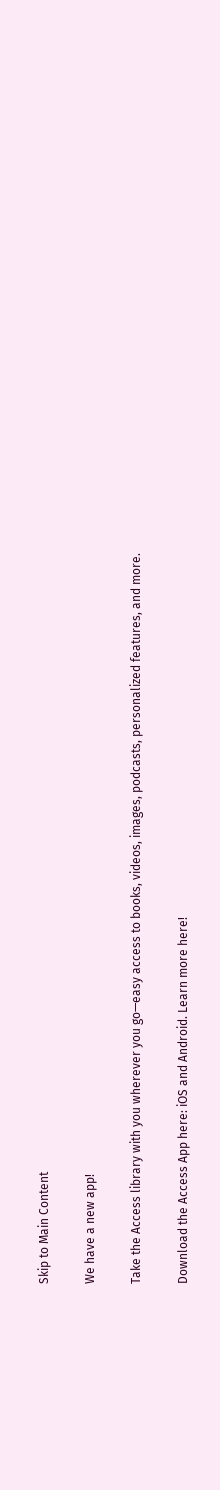Skip to Main Content

We have a new app!

Take the Access library with you wherever you go—easy access to books, videos, images, podcasts, personalized features, and more.

Download the Access App here: iOS and Android. Learn more here!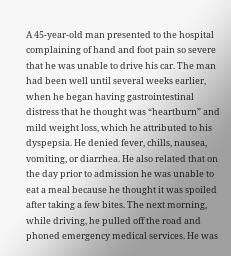A 45-year-old man presented to the hospital complaining of hand and foot pain so severe that he was unable to drive his car. The man had been well until several weeks earlier, when he began having gastrointestinal distress that he thought was “heartburn” and mild weight loss, which he attributed to his dyspepsia. He denied fever, chills, nausea, vomiting, or diarrhea. He also related that on the day prior to admission he was unable to eat a meal because he thought it was spoiled after taking a few bites. The next morning, while driving, he pulled off the road and phoned emergency medical services. He was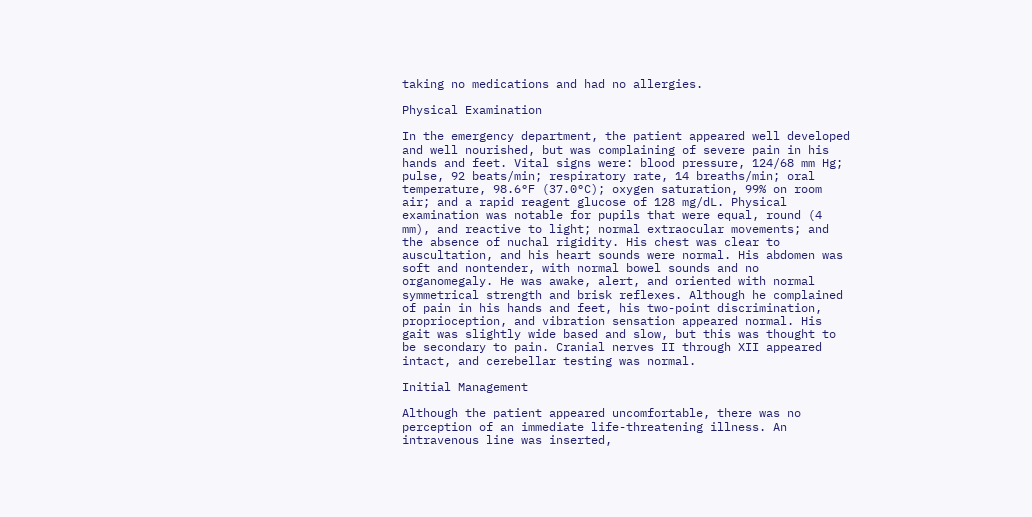taking no medications and had no allergies.

Physical Examination

In the emergency department, the patient appeared well developed and well nourished, but was complaining of severe pain in his hands and feet. Vital signs were: blood pressure, 124/68 mm Hg; pulse, 92 beats/min; respiratory rate, 14 breaths/min; oral temperature, 98.6°F (37.0°C); oxygen saturation, 99% on room air; and a rapid reagent glucose of 128 mg/dL. Physical examination was notable for pupils that were equal, round (4 mm), and reactive to light; normal extraocular movements; and the absence of nuchal rigidity. His chest was clear to auscultation, and his heart sounds were normal. His abdomen was soft and nontender, with normal bowel sounds and no organomegaly. He was awake, alert, and oriented with normal symmetrical strength and brisk reflexes. Although he complained of pain in his hands and feet, his two-point discrimination, proprioception, and vibration sensation appeared normal. His gait was slightly wide based and slow, but this was thought to be secondary to pain. Cranial nerves II through XII appeared intact, and cerebellar testing was normal.

Initial Management

Although the patient appeared uncomfortable, there was no perception of an immediate life-threatening illness. An intravenous line was inserted,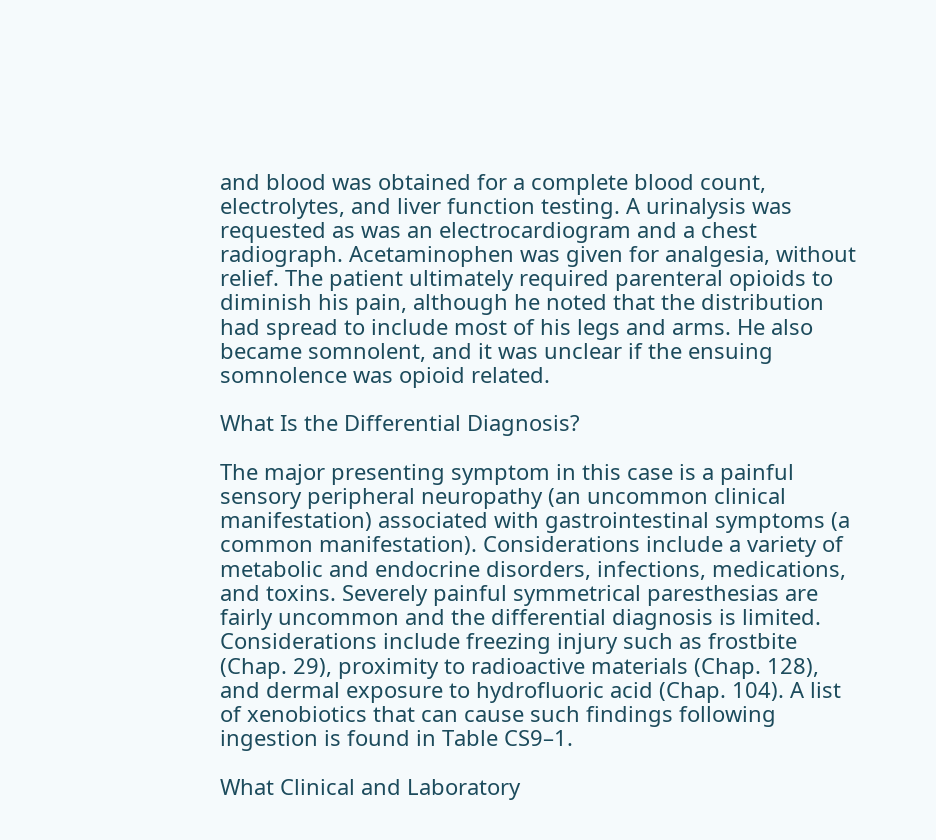and blood was obtained for a complete blood count, electrolytes, and liver function testing. A urinalysis was requested as was an electrocardiogram and a chest radiograph. Acetaminophen was given for analgesia, without relief. The patient ultimately required parenteral opioids to diminish his pain, although he noted that the distribution had spread to include most of his legs and arms. He also became somnolent, and it was unclear if the ensuing somnolence was opioid related.

What Is the Differential Diagnosis?

The major presenting symptom in this case is a painful sensory peripheral neuropathy (an uncommon clinical manifestation) associated with gastrointestinal symptoms (a common manifestation). Considerations include a variety of metabolic and endocrine disorders, infections, medications, and toxins. Severely painful symmetrical paresthesias are fairly uncommon and the differential diagnosis is limited. Considerations include freezing injury such as frostbite (Chap. 29), proximity to radioactive materials (Chap. 128), and dermal exposure to hydrofluoric acid (Chap. 104). A list of xenobiotics that can cause such findings following ingestion is found in Table CS9–1.

What Clinical and Laboratory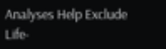Analyses Help Exclude Life-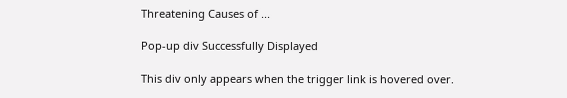Threatening Causes of ...

Pop-up div Successfully Displayed

This div only appears when the trigger link is hovered over.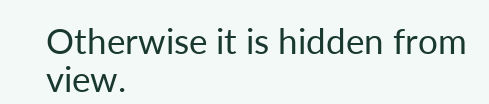Otherwise it is hidden from view.